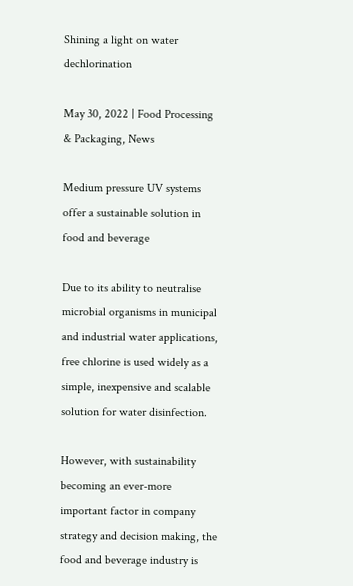Shining a light on water dechlorination

May 30, 2022 | Food Processing & Packaging, News

Medium pressure UV systems offer a sustainable solution in food and beverage

Due to its ability to neutralise microbial organisms in municipal and industrial water applications, free chlorine is used widely as a simple, inexpensive and scalable solution for water disinfection.

However, with sustainability becoming an ever-more important factor in company strategy and decision making, the food and beverage industry is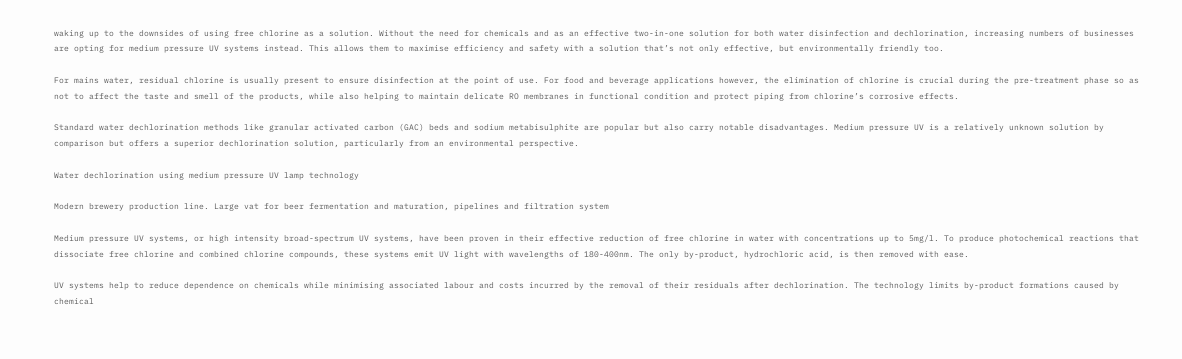waking up to the downsides of using free chlorine as a solution. Without the need for chemicals and as an effective two-in-one solution for both water disinfection and dechlorination, increasing numbers of businesses are opting for medium pressure UV systems instead. This allows them to maximise efficiency and safety with a solution that’s not only effective, but environmentally friendly too.

For mains water, residual chlorine is usually present to ensure disinfection at the point of use. For food and beverage applications however, the elimination of chlorine is crucial during the pre-treatment phase so as not to affect the taste and smell of the products, while also helping to maintain delicate RO membranes in functional condition and protect piping from chlorine’s corrosive effects.

Standard water dechlorination methods like granular activated carbon (GAC) beds and sodium metabisulphite are popular but also carry notable disadvantages. Medium pressure UV is a relatively unknown solution by comparison but offers a superior dechlorination solution, particularly from an environmental perspective.

Water dechlorination using medium pressure UV lamp technology

Modern brewery production line. Large vat for beer fermentation and maturation, pipelines and filtration system

Medium pressure UV systems, or high intensity broad-spectrum UV systems, have been proven in their effective reduction of free chlorine in water with concentrations up to 5mg/l. To produce photochemical reactions that dissociate free chlorine and combined chlorine compounds, these systems emit UV light with wavelengths of 180-400nm. The only by-product, hydrochloric acid, is then removed with ease.

UV systems help to reduce dependence on chemicals while minimising associated labour and costs incurred by the removal of their residuals after dechlorination. The technology limits by-product formations caused by chemical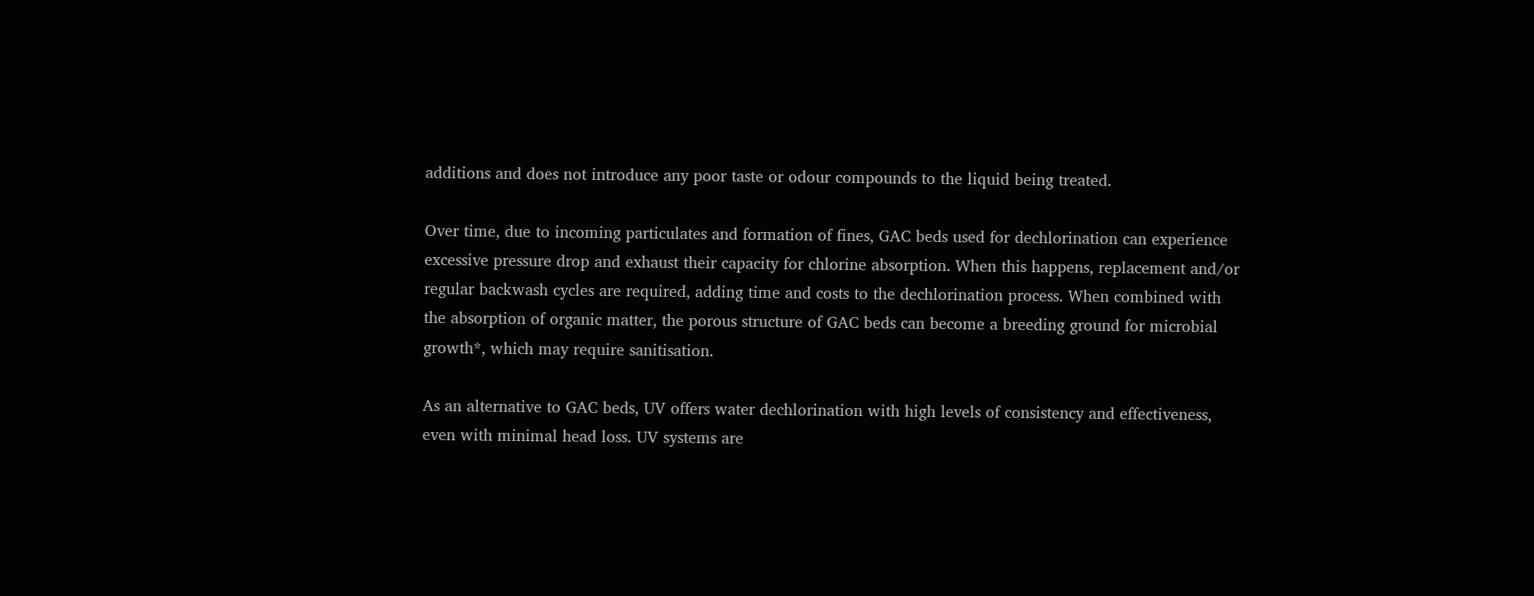additions and does not introduce any poor taste or odour compounds to the liquid being treated.

Over time, due to incoming particulates and formation of fines, GAC beds used for dechlorination can experience excessive pressure drop and exhaust their capacity for chlorine absorption. When this happens, replacement and/or regular backwash cycles are required, adding time and costs to the dechlorination process. When combined with the absorption of organic matter, the porous structure of GAC beds can become a breeding ground for microbial growth*, which may require sanitisation.

As an alternative to GAC beds, UV offers water dechlorination with high levels of consistency and effectiveness, even with minimal head loss. UV systems are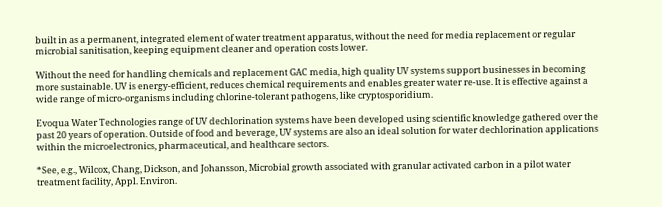built in as a permanent, integrated element of water treatment apparatus, without the need for media replacement or regular microbial sanitisation, keeping equipment cleaner and operation costs lower.

Without the need for handling chemicals and replacement GAC media, high quality UV systems support businesses in becoming more sustainable. UV is energy-efficient, reduces chemical requirements and enables greater water re-use. It is effective against a wide range of micro-organisms including chlorine-tolerant pathogens, like cryptosporidium.

Evoqua Water Technologies range of UV dechlorination systems have been developed using scientific knowledge gathered over the past 20 years of operation. Outside of food and beverage, UV systems are also an ideal solution for water dechlorination applications within the microelectronics, pharmaceutical, and healthcare sectors.

*See, e.g., Wilcox, Chang, Dickson, and Johansson, Microbial growth associated with granular activated carbon in a pilot water treatment facility, Appl. Environ.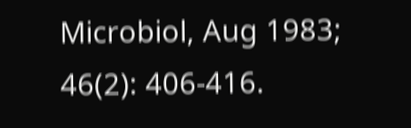Microbiol, Aug 1983; 46(2): 406-416.